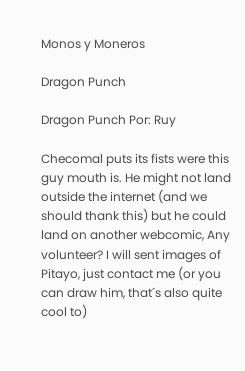Monos y Moneros

Dragon Punch

Dragon Punch Por: Ruy

Checomal puts its fists were this guy mouth is. He might not land outside the internet (and we should thank this) but he could land on another webcomic, Any volunteer? I will sent images of Pitayo, just contact me (or you can draw him, that´s also quite cool to)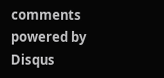comments powered by Disqus